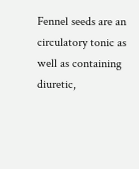Fennel seeds are an circulatory tonic as well as containing diuretic,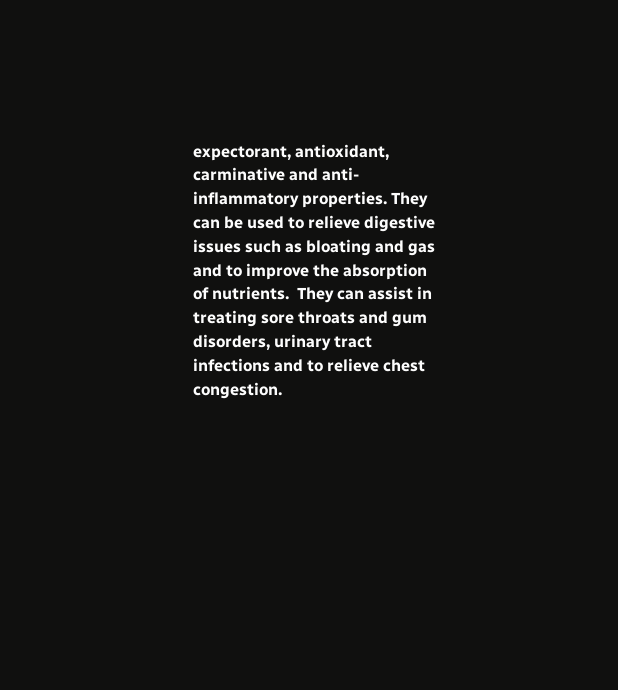expectorant, antioxidant, carminative and anti-inflammatory properties. They can be used to relieve digestive issues such as bloating and gas and to improve the absorption of nutrients.  They can assist in treating sore throats and gum disorders, urinary tract infections and to relieve chest congestion.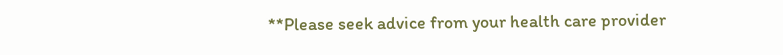**Please seek advice from your health care provider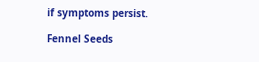if symptoms persist.

Fennel Seeds